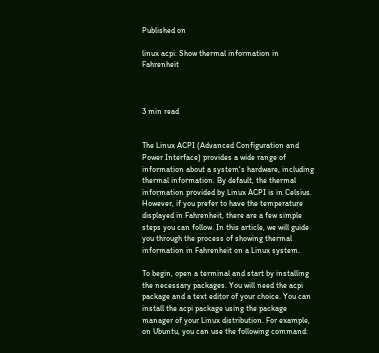Published on

linux acpi: Show thermal information in Fahrenheit



3 min read


The Linux ACPI (Advanced Configuration and Power Interface) provides a wide range of information about a system's hardware, including thermal information. By default, the thermal information provided by Linux ACPI is in Celsius. However, if you prefer to have the temperature displayed in Fahrenheit, there are a few simple steps you can follow. In this article, we will guide you through the process of showing thermal information in Fahrenheit on a Linux system.

To begin, open a terminal and start by installing the necessary packages. You will need the acpi package and a text editor of your choice. You can install the acpi package using the package manager of your Linux distribution. For example, on Ubuntu, you can use the following command: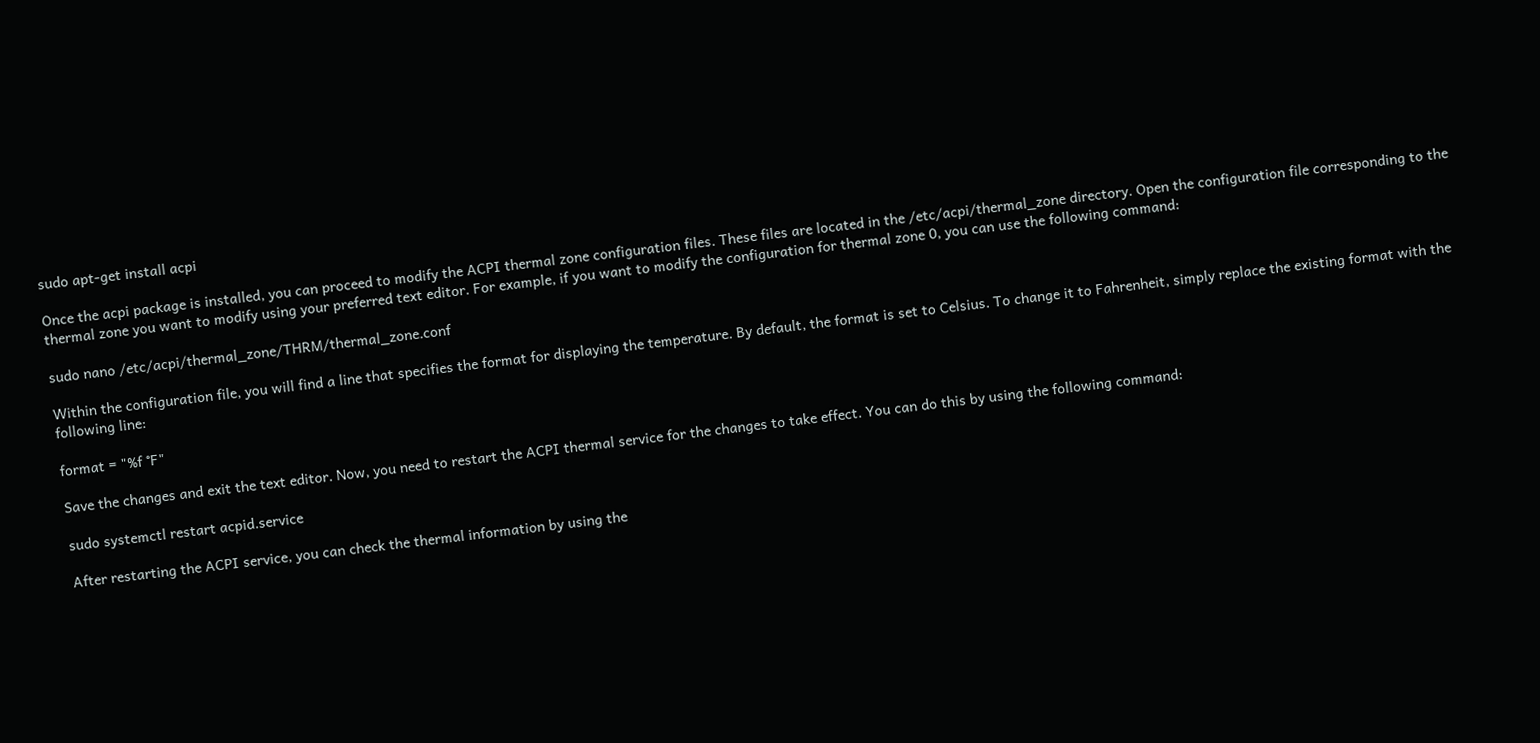sudo apt-get install acpi

Once the acpi package is installed, you can proceed to modify the ACPI thermal zone configuration files. These files are located in the /etc/acpi/thermal_zone directory. Open the configuration file corresponding to the thermal zone you want to modify using your preferred text editor. For example, if you want to modify the configuration for thermal zone 0, you can use the following command:

sudo nano /etc/acpi/thermal_zone/THRM/thermal_zone.conf

Within the configuration file, you will find a line that specifies the format for displaying the temperature. By default, the format is set to Celsius. To change it to Fahrenheit, simply replace the existing format with the following line:

format = "%f °F"

Save the changes and exit the text editor. Now, you need to restart the ACPI thermal service for the changes to take effect. You can do this by using the following command:

sudo systemctl restart acpid.service

After restarting the ACPI service, you can check the thermal information by using the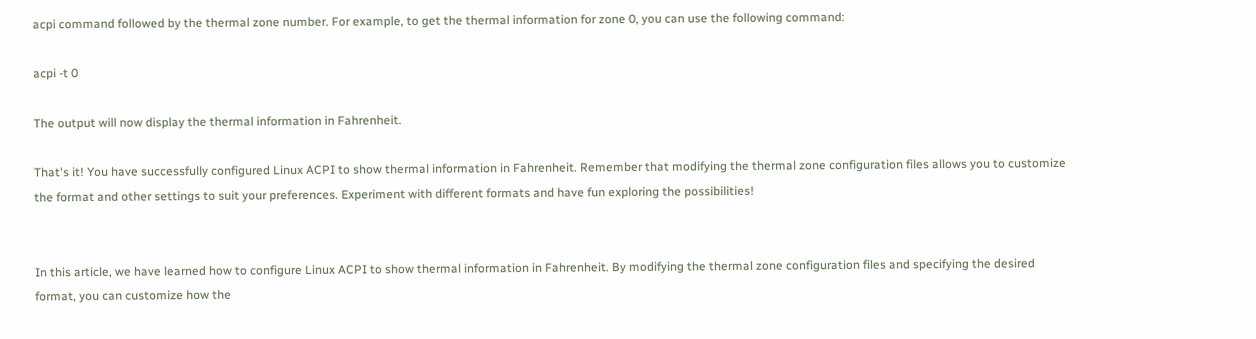acpi command followed by the thermal zone number. For example, to get the thermal information for zone 0, you can use the following command:

acpi -t 0

The output will now display the thermal information in Fahrenheit.

That's it! You have successfully configured Linux ACPI to show thermal information in Fahrenheit. Remember that modifying the thermal zone configuration files allows you to customize the format and other settings to suit your preferences. Experiment with different formats and have fun exploring the possibilities!


In this article, we have learned how to configure Linux ACPI to show thermal information in Fahrenheit. By modifying the thermal zone configuration files and specifying the desired format, you can customize how the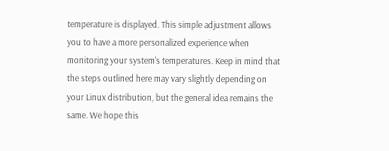temperature is displayed. This simple adjustment allows you to have a more personalized experience when monitoring your system's temperatures. Keep in mind that the steps outlined here may vary slightly depending on your Linux distribution, but the general idea remains the same. We hope this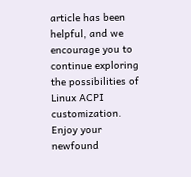article has been helpful, and we encourage you to continue exploring the possibilities of Linux ACPI customization. Enjoy your newfound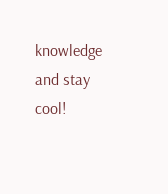knowledge and stay cool!